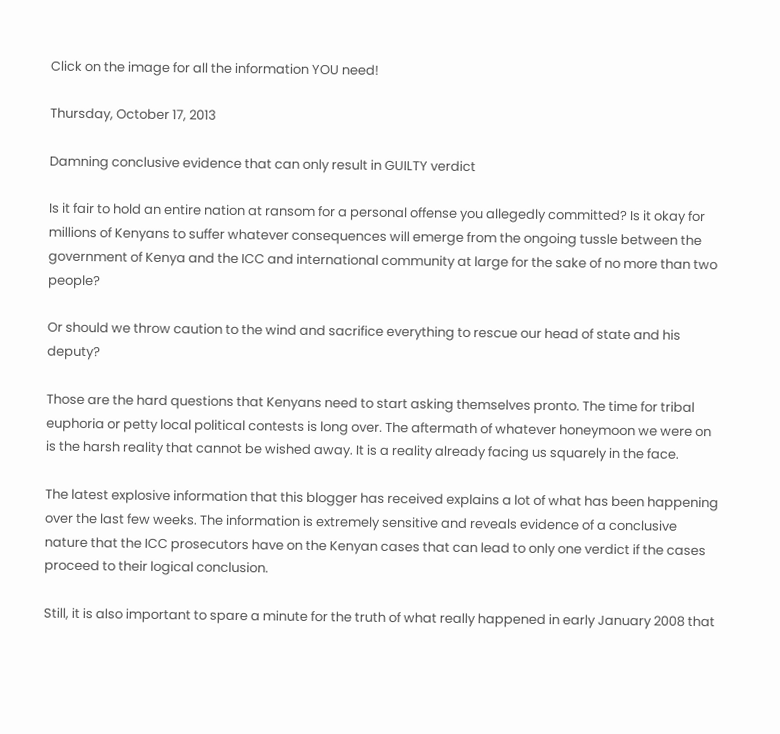Click on the image for all the information YOU need!

Thursday, October 17, 2013

Damning conclusive evidence that can only result in GUILTY verdict

Is it fair to hold an entire nation at ransom for a personal offense you allegedly committed? Is it okay for millions of Kenyans to suffer whatever consequences will emerge from the ongoing tussle between the government of Kenya and the ICC and international community at large for the sake of no more than two people?

Or should we throw caution to the wind and sacrifice everything to rescue our head of state and his deputy?

Those are the hard questions that Kenyans need to start asking themselves pronto. The time for tribal euphoria or petty local political contests is long over. The aftermath of whatever honeymoon we were on is the harsh reality that cannot be wished away. It is a reality already facing us squarely in the face.

The latest explosive information that this blogger has received explains a lot of what has been happening over the last few weeks. The information is extremely sensitive and reveals evidence of a conclusive nature that the ICC prosecutors have on the Kenyan cases that can lead to only one verdict if the cases proceed to their logical conclusion.

Still, it is also important to spare a minute for the truth of what really happened in early January 2008 that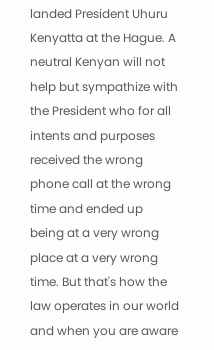landed President Uhuru Kenyatta at the Hague. A neutral Kenyan will not help but sympathize with the President who for all intents and purposes received the wrong phone call at the wrong time and ended up being at a very wrong place at a very wrong time. But that's how the law operates in our world and when you are aware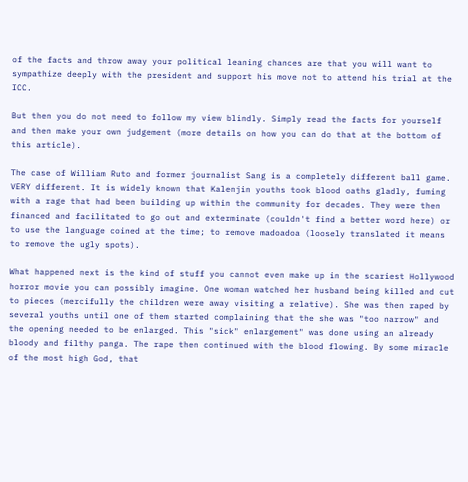of the facts and throw away your political leaning chances are that you will want to sympathize deeply with the president and support his move not to attend his trial at the ICC.

But then you do not need to follow my view blindly. Simply read the facts for yourself and then make your own judgement (more details on how you can do that at the bottom of this article).

The case of William Ruto and former journalist Sang is a completely different ball game. VERY different. It is widely known that Kalenjin youths took blood oaths gladly, fuming with a rage that had been building up within the community for decades. They were then financed and facilitated to go out and exterminate (couldn't find a better word here) or to use the language coined at the time; to remove madoadoa (loosely translated it means to remove the ugly spots).

What happened next is the kind of stuff you cannot even make up in the scariest Hollywood horror movie you can possibly imagine. One woman watched her husband being killed and cut to pieces (mercifully the children were away visiting a relative). She was then raped by several youths until one of them started complaining that the she was "too narrow" and the opening needed to be enlarged. This "sick" enlargement" was done using an already bloody and filthy panga. The rape then continued with the blood flowing. By some miracle of the most high God, that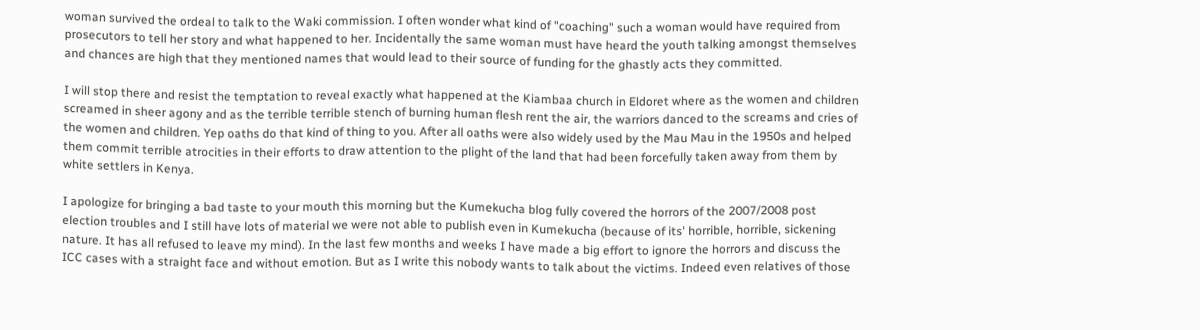woman survived the ordeal to talk to the Waki commission. I often wonder what kind of "coaching" such a woman would have required from prosecutors to tell her story and what happened to her. Incidentally the same woman must have heard the youth talking amongst themselves and chances are high that they mentioned names that would lead to their source of funding for the ghastly acts they committed.

I will stop there and resist the temptation to reveal exactly what happened at the Kiambaa church in Eldoret where as the women and children screamed in sheer agony and as the terrible terrible stench of burning human flesh rent the air, the warriors danced to the screams and cries of the women and children. Yep oaths do that kind of thing to you. After all oaths were also widely used by the Mau Mau in the 1950s and helped them commit terrible atrocities in their efforts to draw attention to the plight of the land that had been forcefully taken away from them by white settlers in Kenya.

I apologize for bringing a bad taste to your mouth this morning but the Kumekucha blog fully covered the horrors of the 2007/2008 post election troubles and I still have lots of material we were not able to publish even in Kumekucha (because of its' horrible, horrible, sickening nature. It has all refused to leave my mind). In the last few months and weeks I have made a big effort to ignore the horrors and discuss the ICC cases with a straight face and without emotion. But as I write this nobody wants to talk about the victims. Indeed even relatives of those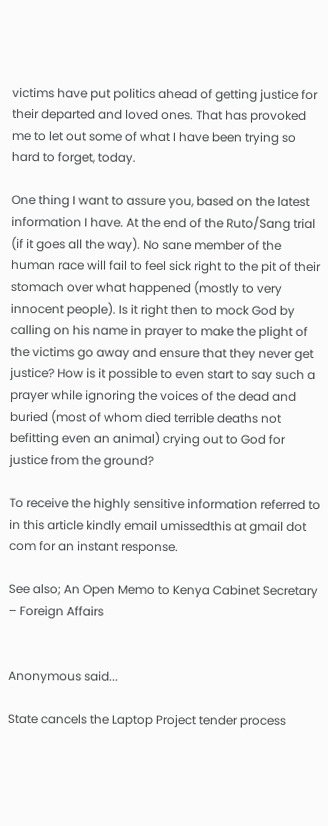victims have put politics ahead of getting justice for their departed and loved ones. That has provoked me to let out some of what I have been trying so hard to forget, today.

One thing I want to assure you, based on the latest information I have. At the end of the Ruto/Sang trial (if it goes all the way). No sane member of the human race will fail to feel sick right to the pit of their stomach over what happened (mostly to very innocent people). Is it right then to mock God by calling on his name in prayer to make the plight of the victims go away and ensure that they never get justice? How is it possible to even start to say such a prayer while ignoring the voices of the dead and buried (most of whom died terrible deaths not befitting even an animal) crying out to God for justice from the ground?

To receive the highly sensitive information referred to in this article kindly email umissedthis at gmail dot com for an instant response.

See also; An Open Memo to Kenya Cabinet Secretary – Foreign Affairs


Anonymous said...

State cancels the Laptop Project tender process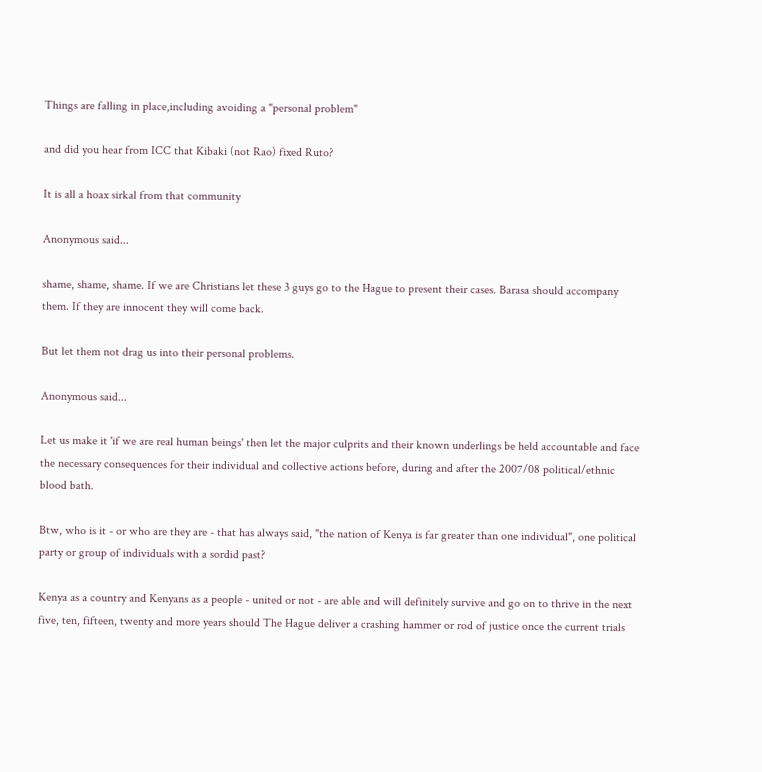Things are falling in place,including avoiding a "personal problem"

and did you hear from ICC that Kibaki (not Rao) fixed Ruto?

It is all a hoax sirkal from that community

Anonymous said...

shame, shame, shame. If we are Christians let these 3 guys go to the Hague to present their cases. Barasa should accompany them. If they are innocent they will come back.

But let them not drag us into their personal problems.

Anonymous said...

Let us make it 'if we are real human beings' then let the major culprits and their known underlings be held accountable and face the necessary consequences for their individual and collective actions before, during and after the 2007/08 political/ethnic blood bath.

Btw, who is it - or who are they are - that has always said, "the nation of Kenya is far greater than one individual", one political party or group of individuals with a sordid past?

Kenya as a country and Kenyans as a people - united or not - are able and will definitely survive and go on to thrive in the next five, ten, fifteen, twenty and more years should The Hague deliver a crashing hammer or rod of justice once the current trials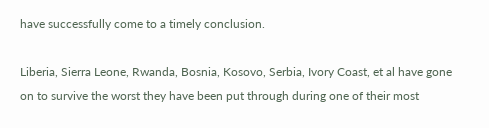have successfully come to a timely conclusion.

Liberia, Sierra Leone, Rwanda, Bosnia, Kosovo, Serbia, Ivory Coast, et al have gone on to survive the worst they have been put through during one of their most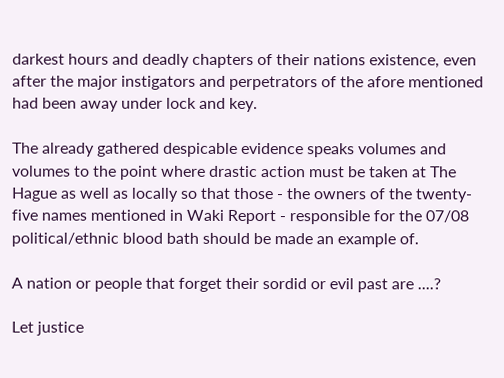darkest hours and deadly chapters of their nations existence, even after the major instigators and perpetrators of the afore mentioned had been away under lock and key.

The already gathered despicable evidence speaks volumes and volumes to the point where drastic action must be taken at The Hague as well as locally so that those - the owners of the twenty-five names mentioned in Waki Report - responsible for the 07/08 political/ethnic blood bath should be made an example of.

A nation or people that forget their sordid or evil past are ....?

Let justice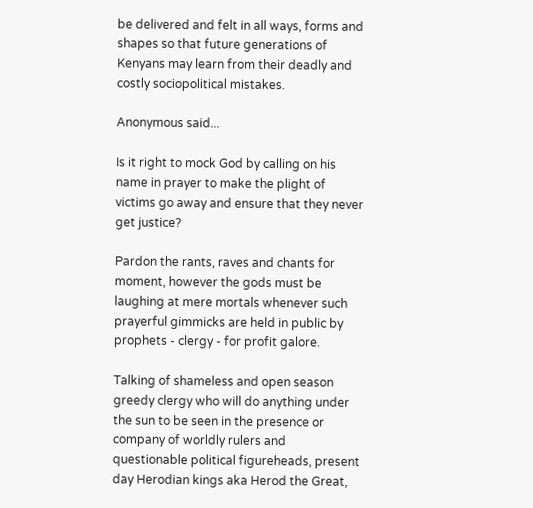be delivered and felt in all ways, forms and shapes so that future generations of Kenyans may learn from their deadly and costly sociopolitical mistakes.

Anonymous said...

Is it right to mock God by calling on his name in prayer to make the plight of victims go away and ensure that they never get justice?

Pardon the rants, raves and chants for moment, however the gods must be laughing at mere mortals whenever such prayerful gimmicks are held in public by prophets - clergy - for profit galore.

Talking of shameless and open season greedy clergy who will do anything under the sun to be seen in the presence or company of worldly rulers and questionable political figureheads, present day Herodian kings aka Herod the Great,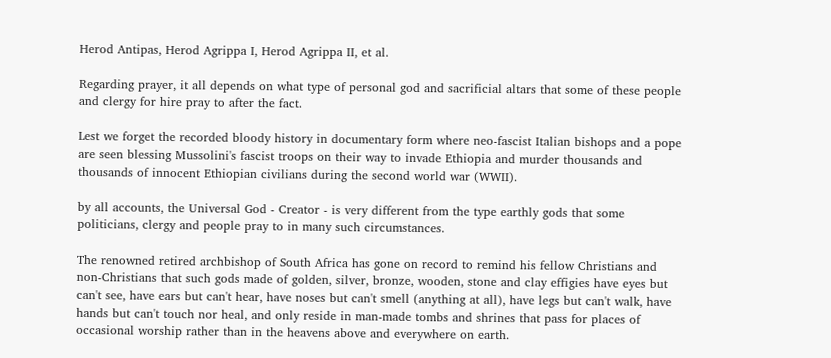Herod Antipas, Herod Agrippa I, Herod Agrippa II, et al.

Regarding prayer, it all depends on what type of personal god and sacrificial altars that some of these people and clergy for hire pray to after the fact.

Lest we forget the recorded bloody history in documentary form where neo-fascist Italian bishops and a pope are seen blessing Mussolini's fascist troops on their way to invade Ethiopia and murder thousands and thousands of innocent Ethiopian civilians during the second world war (WWII).

by all accounts, the Universal God - Creator - is very different from the type earthly gods that some politicians, clergy and people pray to in many such circumstances.

The renowned retired archbishop of South Africa has gone on record to remind his fellow Christians and non-Christians that such gods made of golden, silver, bronze, wooden, stone and clay effigies have eyes but can't see, have ears but can't hear, have noses but can't smell (anything at all), have legs but can't walk, have hands but can't touch nor heal, and only reside in man-made tombs and shrines that pass for places of occasional worship rather than in the heavens above and everywhere on earth.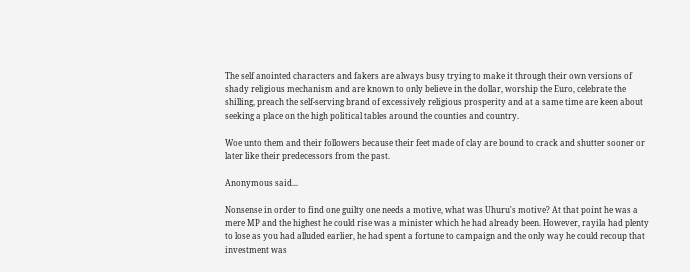The self anointed characters and fakers are always busy trying to make it through their own versions of shady religious mechanism and are known to only believe in the dollar, worship the Euro, celebrate the shilling, preach the self-serving brand of excessively religious prosperity and at a same time are keen about seeking a place on the high political tables around the counties and country.

Woe unto them and their followers because their feet made of clay are bound to crack and shutter sooner or later like their predecessors from the past.

Anonymous said...

Nonsense in order to find one guilty one needs a motive, what was Uhuru's motive? At that point he was a mere MP and the highest he could rise was a minister which he had already been. However, rayila had plenty to lose as you had alluded earlier, he had spent a fortune to campaign and the only way he could recoup that investment was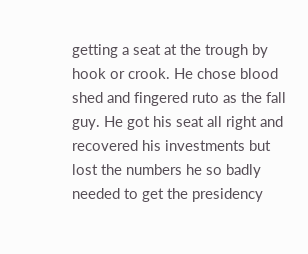getting a seat at the trough by hook or crook. He chose blood shed and fingered ruto as the fall guy. He got his seat all right and recovered his investments but lost the numbers he so badly needed to get the presidency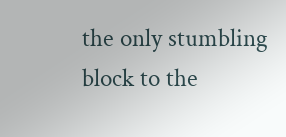the only stumbling block to the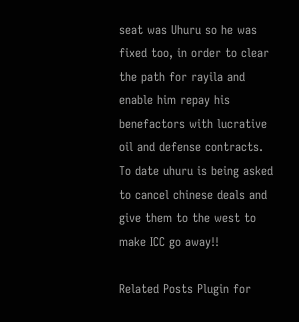seat was Uhuru so he was fixed too, in order to clear the path for rayila and enable him repay his benefactors with lucrative oil and defense contracts.
To date uhuru is being asked to cancel chinese deals and give them to the west to make ICC go away!!

Related Posts Plugin for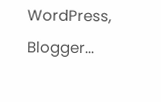WordPress, Blogger...